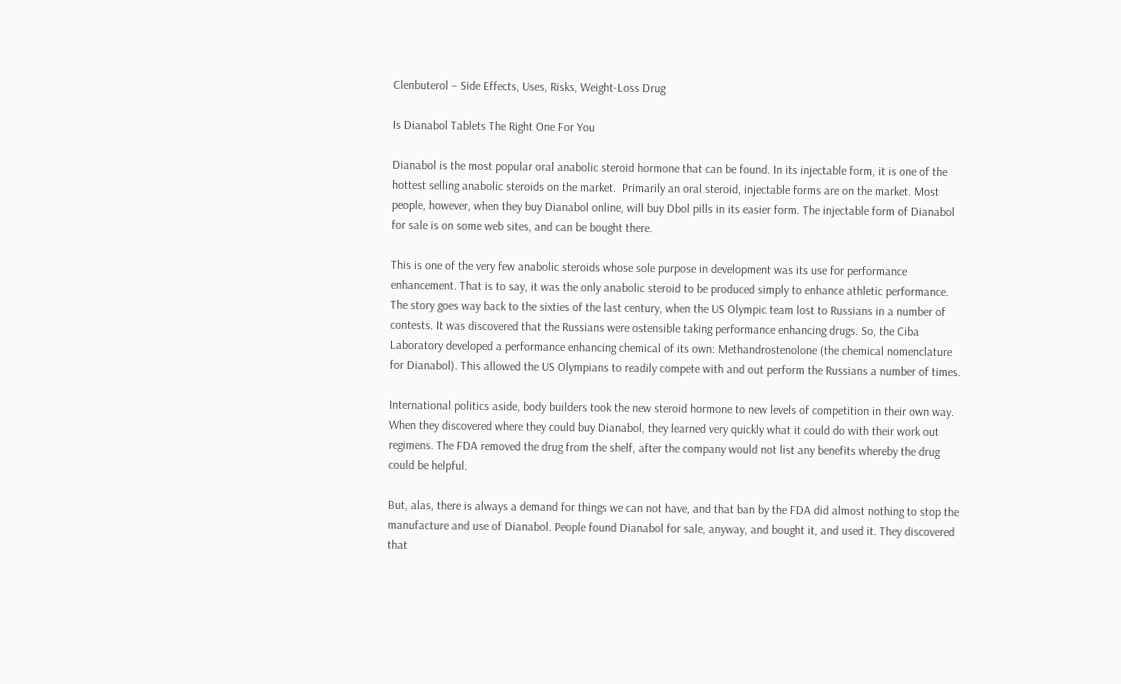Clenbuterol – Side Effects, Uses, Risks, Weight-Loss Drug

Is Dianabol Tablets The Right One For You

Dianabol is the most popular oral anabolic steroid hormone that can be found. In its injectable form, it is one of the hottest selling anabolic steroids on the market.  Primarily an oral steroid, injectable forms are on the market. Most people, however, when they buy Dianabol online, will buy Dbol pills in its easier form. The injectable form of Dianabol for sale is on some web sites, and can be bought there.

This is one of the very few anabolic steroids whose sole purpose in development was its use for performance enhancement. That is to say, it was the only anabolic steroid to be produced simply to enhance athletic performance. The story goes way back to the sixties of the last century, when the US Olympic team lost to Russians in a number of contests. It was discovered that the Russians were ostensible taking performance enhancing drugs. So, the Ciba Laboratory developed a performance enhancing chemical of its own: Methandrostenolone (the chemical nomenclature for Dianabol). This allowed the US Olympians to readily compete with and out perform the Russians a number of times.

International politics aside, body builders took the new steroid hormone to new levels of competition in their own way. When they discovered where they could buy Dianabol, they learned very quickly what it could do with their work out regimens. The FDA removed the drug from the shelf, after the company would not list any benefits whereby the drug could be helpful.

But, alas, there is always a demand for things we can not have, and that ban by the FDA did almost nothing to stop the manufacture and use of Dianabol. People found Dianabol for sale, anyway, and bought it, and used it. They discovered that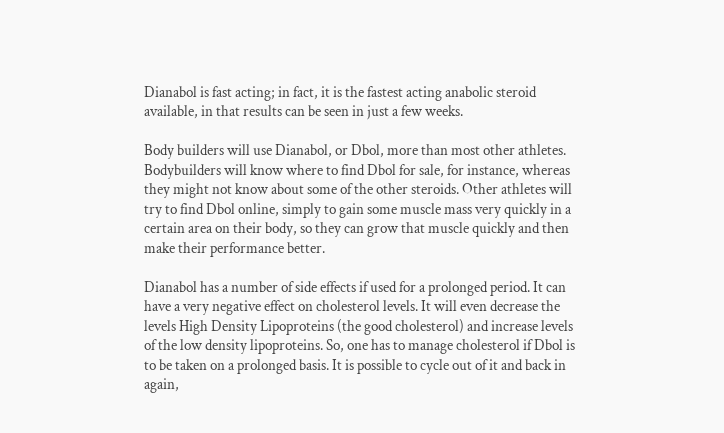Dianabol is fast acting; in fact, it is the fastest acting anabolic steroid available, in that results can be seen in just a few weeks.

Body builders will use Dianabol, or Dbol, more than most other athletes. Bodybuilders will know where to find Dbol for sale, for instance, whereas they might not know about some of the other steroids. Other athletes will try to find Dbol online, simply to gain some muscle mass very quickly in a certain area on their body, so they can grow that muscle quickly and then make their performance better.

Dianabol has a number of side effects if used for a prolonged period. It can have a very negative effect on cholesterol levels. It will even decrease the levels High Density Lipoproteins (the good cholesterol) and increase levels of the low density lipoproteins. So, one has to manage cholesterol if Dbol is to be taken on a prolonged basis. It is possible to cycle out of it and back in again,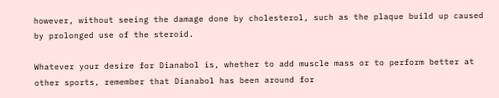however, without seeing the damage done by cholesterol, such as the plaque build up caused by prolonged use of the steroid.

Whatever your desire for Dianabol is, whether to add muscle mass or to perform better at other sports, remember that Dianabol has been around for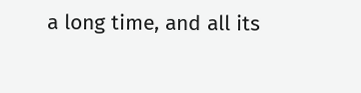a long time, and all its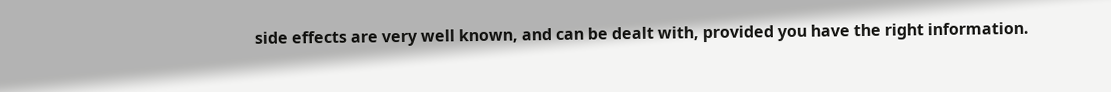side effects are very well known, and can be dealt with, provided you have the right information.